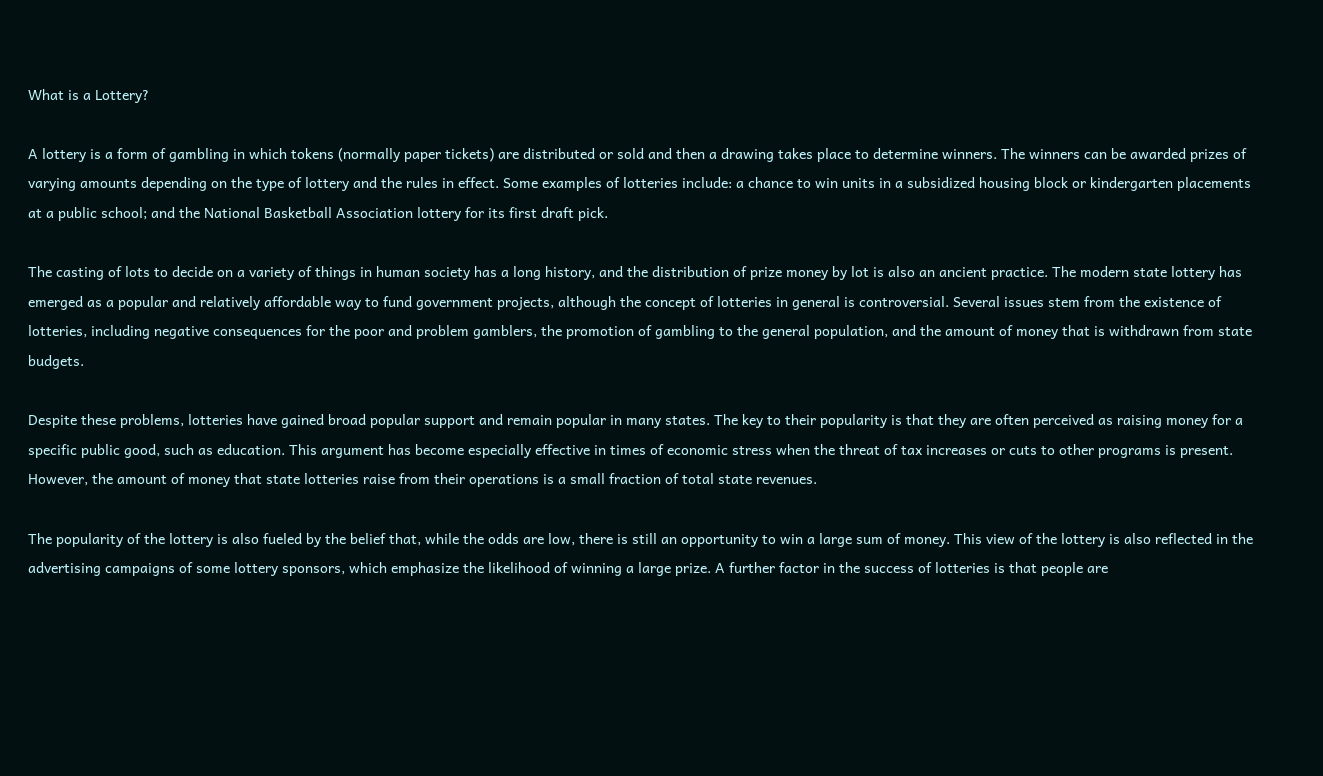What is a Lottery?

A lottery is a form of gambling in which tokens (normally paper tickets) are distributed or sold and then a drawing takes place to determine winners. The winners can be awarded prizes of varying amounts depending on the type of lottery and the rules in effect. Some examples of lotteries include: a chance to win units in a subsidized housing block or kindergarten placements at a public school; and the National Basketball Association lottery for its first draft pick.

The casting of lots to decide on a variety of things in human society has a long history, and the distribution of prize money by lot is also an ancient practice. The modern state lottery has emerged as a popular and relatively affordable way to fund government projects, although the concept of lotteries in general is controversial. Several issues stem from the existence of lotteries, including negative consequences for the poor and problem gamblers, the promotion of gambling to the general population, and the amount of money that is withdrawn from state budgets.

Despite these problems, lotteries have gained broad popular support and remain popular in many states. The key to their popularity is that they are often perceived as raising money for a specific public good, such as education. This argument has become especially effective in times of economic stress when the threat of tax increases or cuts to other programs is present. However, the amount of money that state lotteries raise from their operations is a small fraction of total state revenues.

The popularity of the lottery is also fueled by the belief that, while the odds are low, there is still an opportunity to win a large sum of money. This view of the lottery is also reflected in the advertising campaigns of some lottery sponsors, which emphasize the likelihood of winning a large prize. A further factor in the success of lotteries is that people are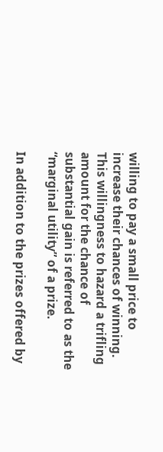willing to pay a small price to increase their chances of winning. This willingness to hazard a trifling amount for the chance of substantial gain is referred to as the “marginal utility” of a prize.

In addition to the prizes offered by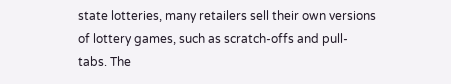state lotteries, many retailers sell their own versions of lottery games, such as scratch-offs and pull-tabs. The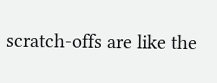scratch-offs are like the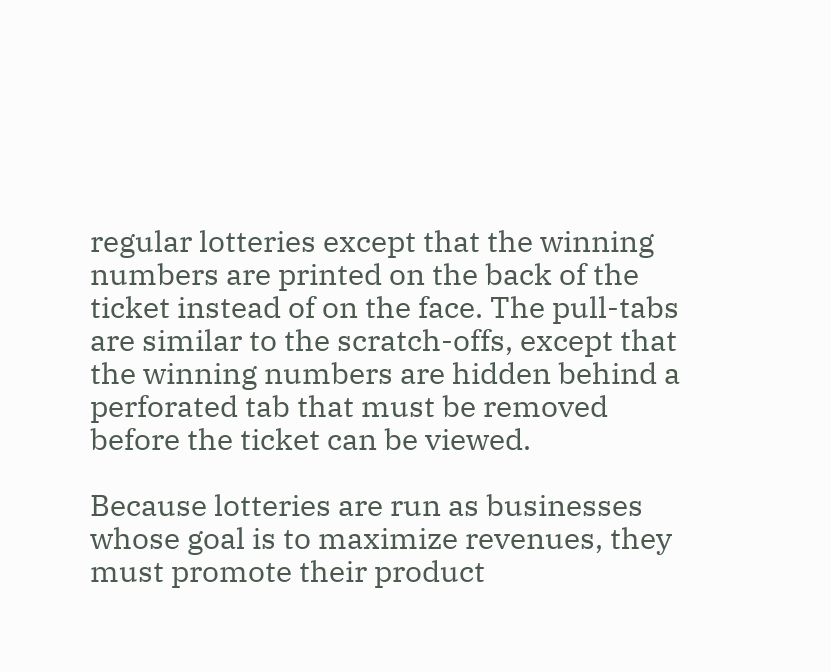regular lotteries except that the winning numbers are printed on the back of the ticket instead of on the face. The pull-tabs are similar to the scratch-offs, except that the winning numbers are hidden behind a perforated tab that must be removed before the ticket can be viewed.

Because lotteries are run as businesses whose goal is to maximize revenues, they must promote their product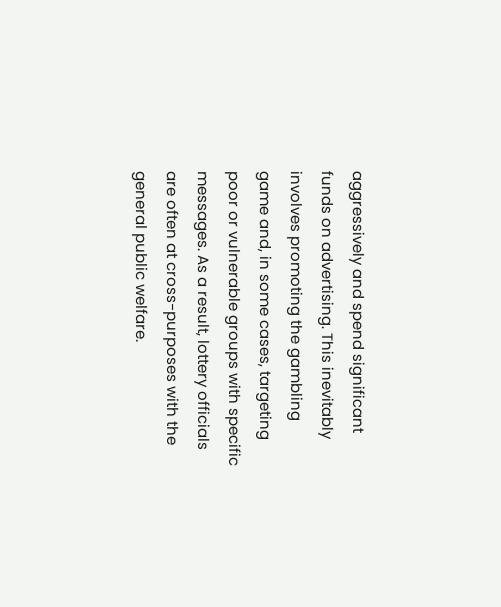aggressively and spend significant funds on advertising. This inevitably involves promoting the gambling game and, in some cases, targeting poor or vulnerable groups with specific messages. As a result, lottery officials are often at cross-purposes with the general public welfare.